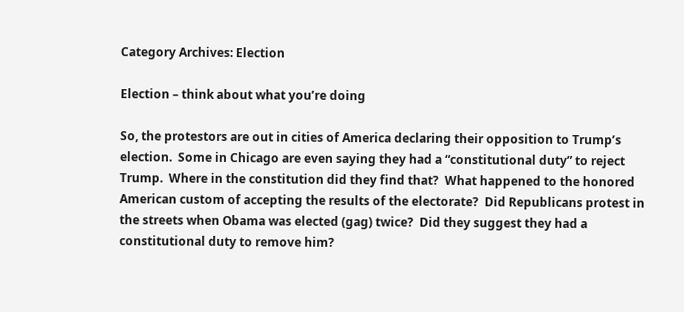Category Archives: Election

Election – think about what you’re doing

So, the protestors are out in cities of America declaring their opposition to Trump’s election.  Some in Chicago are even saying they had a “constitutional duty” to reject Trump.  Where in the constitution did they find that?  What happened to the honored American custom of accepting the results of the electorate?  Did Republicans protest in the streets when Obama was elected (gag) twice?  Did they suggest they had a constitutional duty to remove him?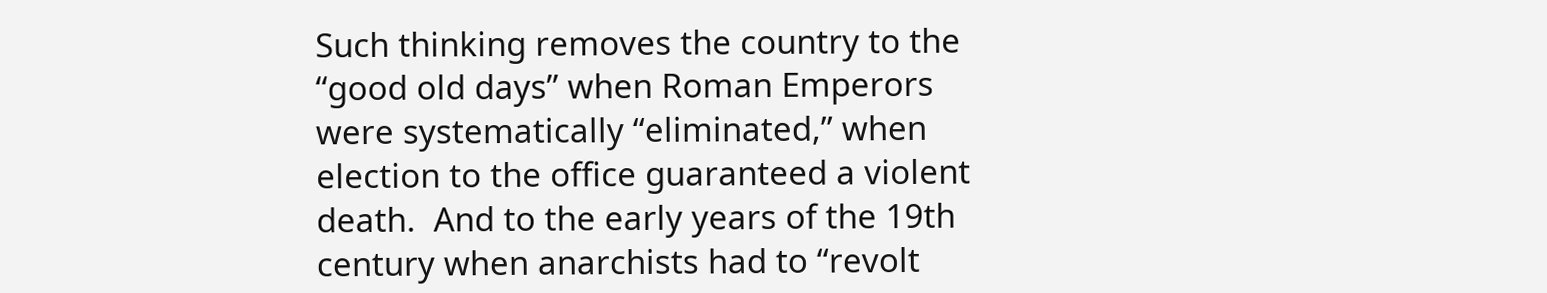Such thinking removes the country to the “good old days” when Roman Emperors were systematically “eliminated,” when election to the office guaranteed a violent death.  And to the early years of the 19th century when anarchists had to “revolt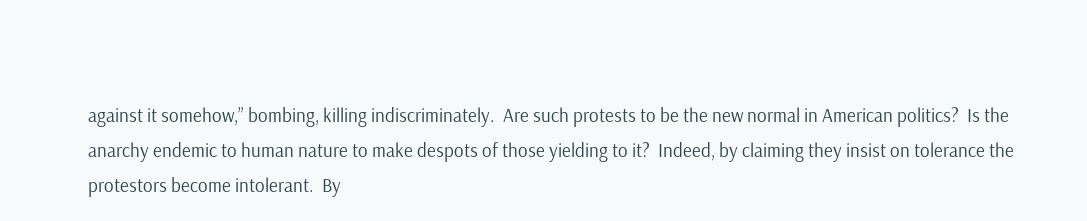against it somehow,” bombing, killing indiscriminately.  Are such protests to be the new normal in American politics?  Is the anarchy endemic to human nature to make despots of those yielding to it?  Indeed, by claiming they insist on tolerance the protestors become intolerant.  By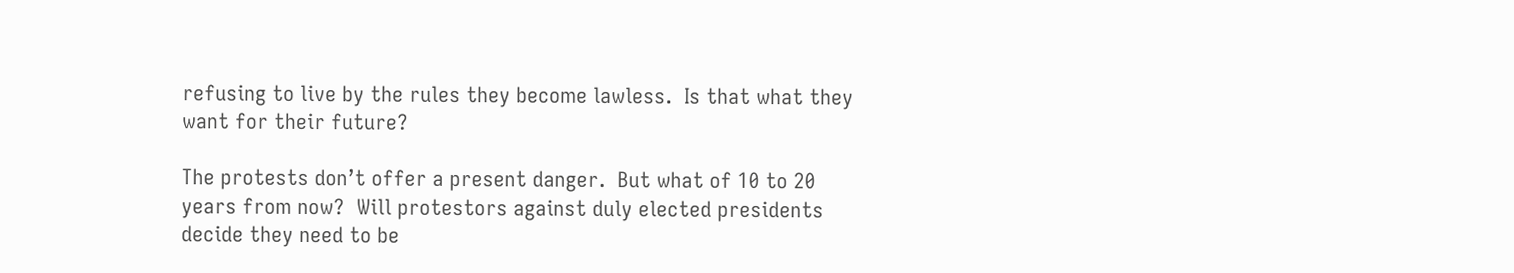refusing to live by the rules they become lawless.  Is that what they want for their future?

The protests don’t offer a present danger.  But what of 10 to 20 years from now?  Will protestors against duly elected presidents decide they need to be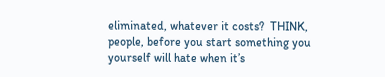eliminated, whatever it costs?  THINK, people, before you start something you yourself will hate when it’s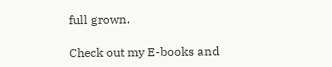full grown.

Check out my E-books and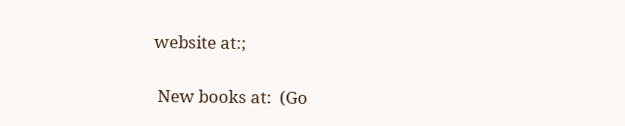website at:;

 New books at:  (Go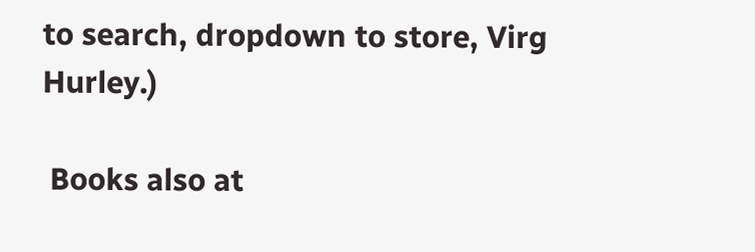to search, dropdown to store, Virg Hurley.)

 Books also at